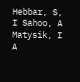Hebbar, S, I Sahoo, A Matysik, I A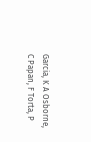Garcia, K A Osborne, C Papan, F Torta, P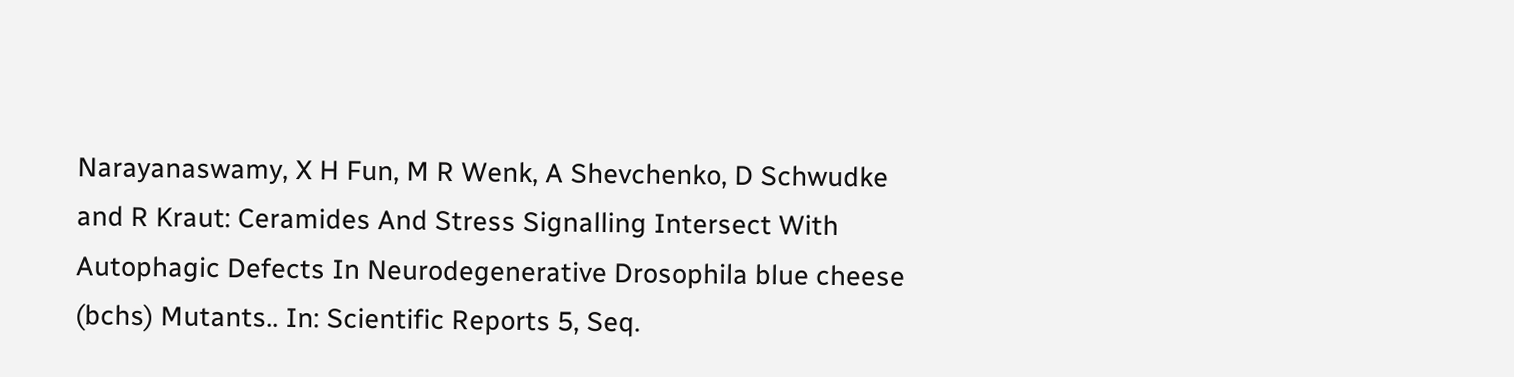Narayanaswamy, X H Fun, M R Wenk, A Shevchenko, D Schwudke and R Kraut: Ceramides And Stress Signalling Intersect With Autophagic Defects In Neurodegenerative Drosophila blue cheese (bchs) Mutants.. In: Scientific Reports 5, Seq.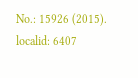No.: 15926 (2015).
localid: 6407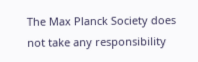The Max Planck Society does not take any responsibility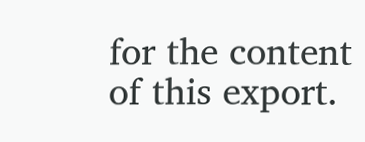for the content of this export.